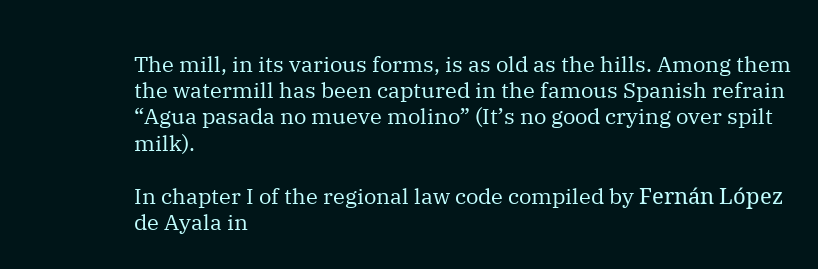The mill, in its various forms, is as old as the hills. Among them the watermill has been captured in the famous Spanish refrain “Agua pasada no mueve molino” (It’s no good crying over spilt milk).

In chapter I of the regional law code compiled by Fernán López de Ayala in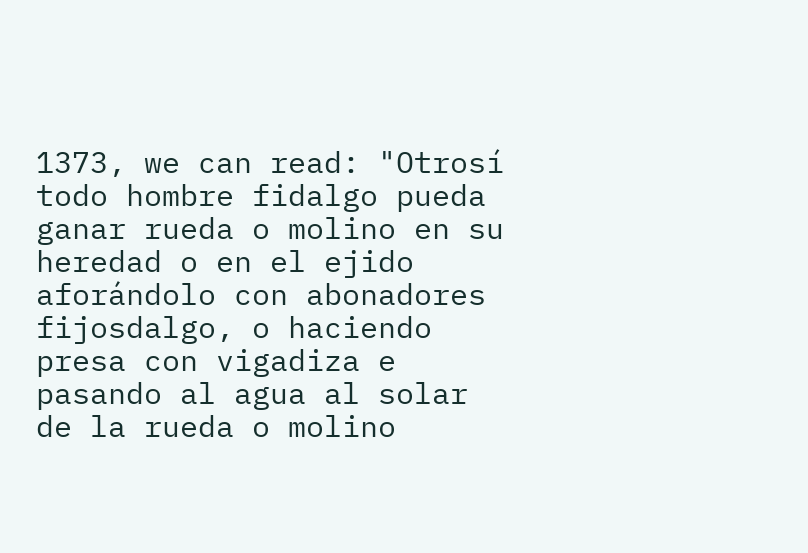1373, we can read: "Otrosí todo hombre fidalgo pueda ganar rueda o molino en su heredad o en el ejido aforándolo con abonadores fijosdalgo, o haciendo presa con vigadiza e pasando al agua al solar de la rueda o molino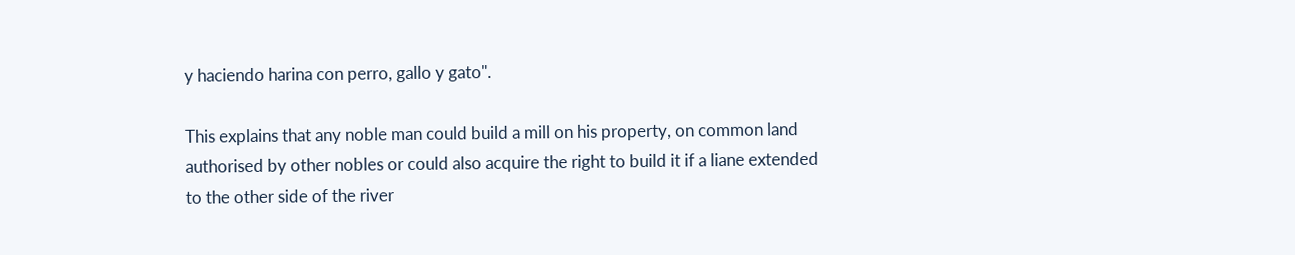y haciendo harina con perro, gallo y gato".

This explains that any noble man could build a mill on his property, on common land authorised by other nobles or could also acquire the right to build it if a liane extended to the other side of the river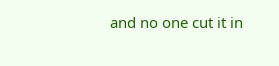and no one cut it in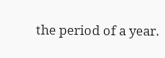the period of a year.